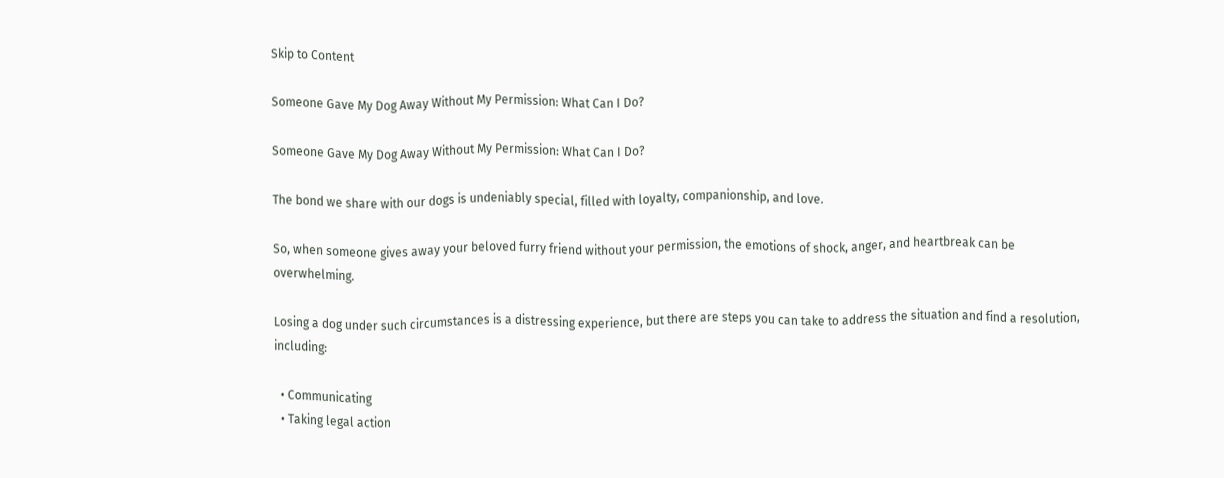Skip to Content

Someone Gave My Dog Away Without My Permission: What Can I Do?

Someone Gave My Dog Away Without My Permission: What Can I Do?

The bond we share with our dogs is undeniably special, filled with loyalty, companionship, and love.

So, when someone gives away your beloved furry friend without your permission, the emotions of shock, anger, and heartbreak can be overwhelming.

Losing a dog under such circumstances is a distressing experience, but there are steps you can take to address the situation and find a resolution, including:

  • Communicating
  • Taking legal action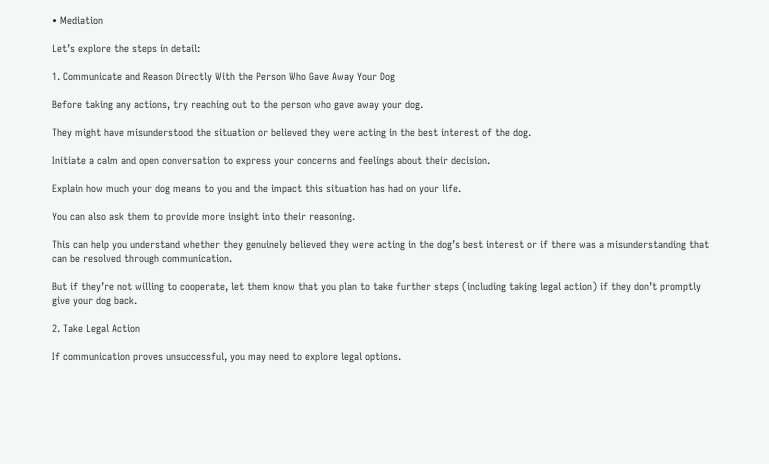• Mediation

Let’s explore the steps in detail:

1. Communicate and Reason Directly With the Person Who Gave Away Your Dog

Before taking any actions, try reaching out to the person who gave away your dog.

They might have misunderstood the situation or believed they were acting in the best interest of the dog.

Initiate a calm and open conversation to express your concerns and feelings about their decision.

Explain how much your dog means to you and the impact this situation has had on your life.

You can also ask them to provide more insight into their reasoning.

This can help you understand whether they genuinely believed they were acting in the dog’s best interest or if there was a misunderstanding that can be resolved through communication.

But if they’re not willing to cooperate, let them know that you plan to take further steps (including taking legal action) if they don’t promptly give your dog back.

2. Take Legal Action

If communication proves unsuccessful, you may need to explore legal options.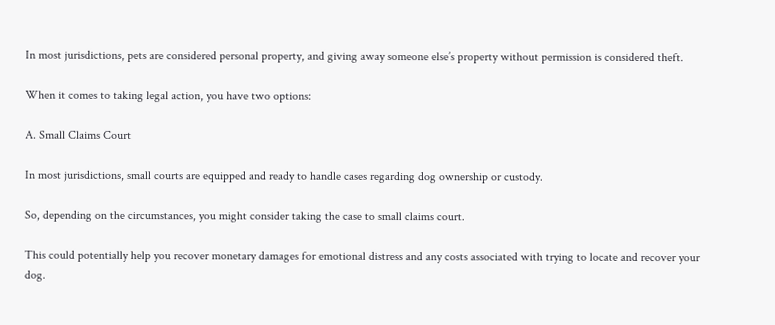In most jurisdictions, pets are considered personal property, and giving away someone else’s property without permission is considered theft.

When it comes to taking legal action, you have two options:

A. Small Claims Court

In most jurisdictions, small courts are equipped and ready to handle cases regarding dog ownership or custody.

So, depending on the circumstances, you might consider taking the case to small claims court.

This could potentially help you recover monetary damages for emotional distress and any costs associated with trying to locate and recover your dog.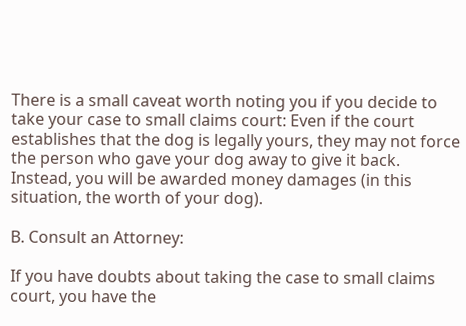There is a small caveat worth noting you if you decide to take your case to small claims court: Even if the court establishes that the dog is legally yours, they may not force the person who gave your dog away to give it back. Instead, you will be awarded money damages (in this situation, the worth of your dog).

B. Consult an Attorney:

If you have doubts about taking the case to small claims court, you have the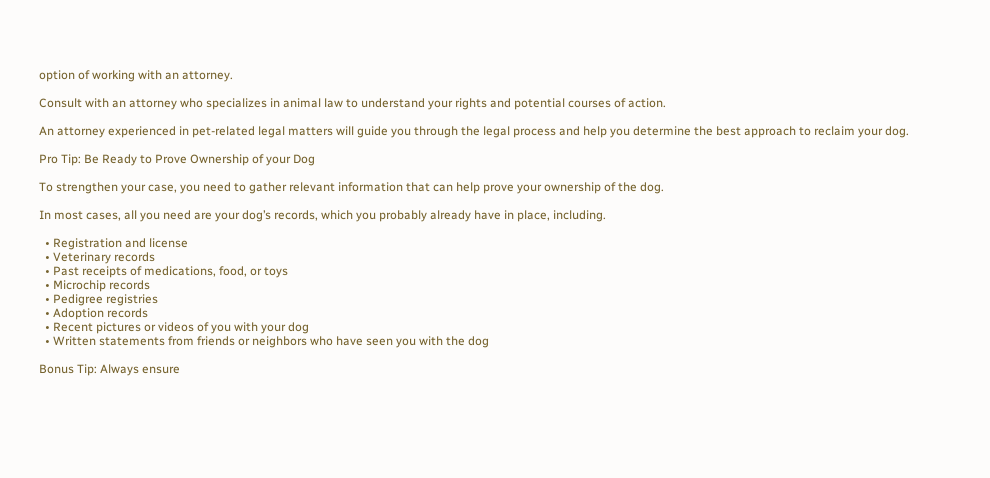option of working with an attorney.

Consult with an attorney who specializes in animal law to understand your rights and potential courses of action.

An attorney experienced in pet-related legal matters will guide you through the legal process and help you determine the best approach to reclaim your dog.

Pro Tip: Be Ready to Prove Ownership of your Dog

To strengthen your case, you need to gather relevant information that can help prove your ownership of the dog.

In most cases, all you need are your dog’s records, which you probably already have in place, including.

  • Registration and license
  • Veterinary records
  • Past receipts of medications, food, or toys
  • Microchip records
  • Pedigree registries
  • Adoption records
  • Recent pictures or videos of you with your dog
  • Written statements from friends or neighbors who have seen you with the dog

Bonus Tip: Always ensure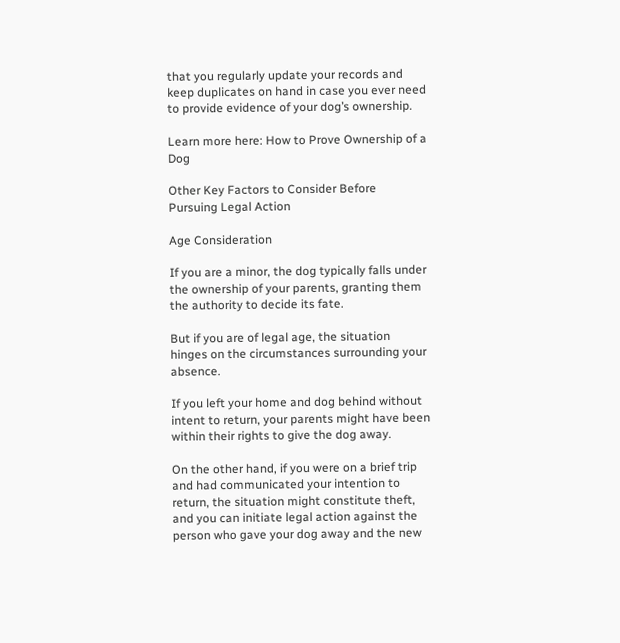that you regularly update your records and keep duplicates on hand in case you ever need to provide evidence of your dog’s ownership.

Learn more here: How to Prove Ownership of a Dog

Other Key Factors to Consider Before Pursuing Legal Action

Age Consideration

If you are a minor, the dog typically falls under the ownership of your parents, granting them the authority to decide its fate.

But if you are of legal age, the situation hinges on the circumstances surrounding your absence.

If you left your home and dog behind without intent to return, your parents might have been within their rights to give the dog away.

On the other hand, if you were on a brief trip and had communicated your intention to return, the situation might constitute theft, and you can initiate legal action against the person who gave your dog away and the new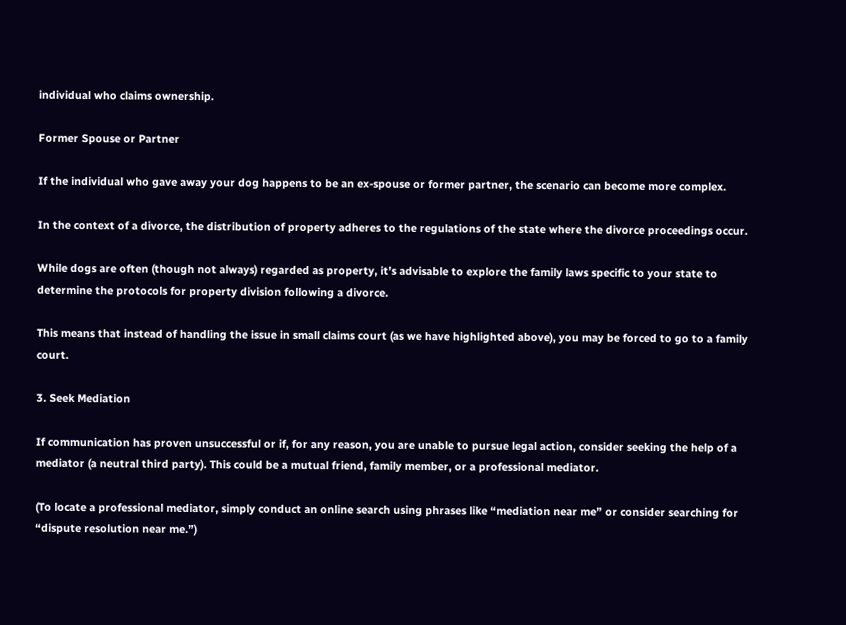individual who claims ownership.

Former Spouse or Partner

If the individual who gave away your dog happens to be an ex-spouse or former partner, the scenario can become more complex.

In the context of a divorce, the distribution of property adheres to the regulations of the state where the divorce proceedings occur.

While dogs are often (though not always) regarded as property, it’s advisable to explore the family laws specific to your state to determine the protocols for property division following a divorce.

This means that instead of handling the issue in small claims court (as we have highlighted above), you may be forced to go to a family court.

3. Seek Mediation

If communication has proven unsuccessful or if, for any reason, you are unable to pursue legal action, consider seeking the help of a mediator (a neutral third party). This could be a mutual friend, family member, or a professional mediator.

(To locate a professional mediator, simply conduct an online search using phrases like “mediation near me” or consider searching for “dispute resolution near me.”)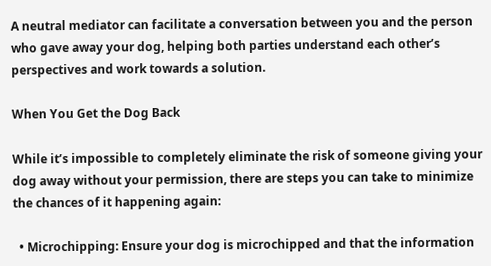A neutral mediator can facilitate a conversation between you and the person who gave away your dog, helping both parties understand each other’s perspectives and work towards a solution.

When You Get the Dog Back

While it’s impossible to completely eliminate the risk of someone giving your dog away without your permission, there are steps you can take to minimize the chances of it happening again:

  • Microchipping: Ensure your dog is microchipped and that the information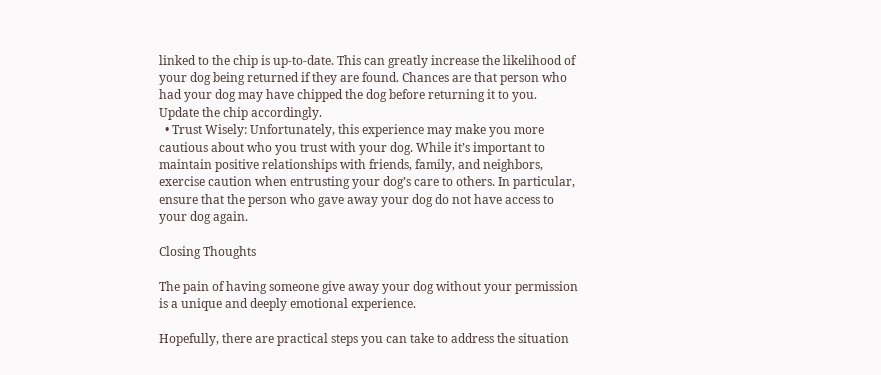linked to the chip is up-to-date. This can greatly increase the likelihood of your dog being returned if they are found. Chances are that person who had your dog may have chipped the dog before returning it to you. Update the chip accordingly.
  • Trust Wisely: Unfortunately, this experience may make you more cautious about who you trust with your dog. While it’s important to maintain positive relationships with friends, family, and neighbors, exercise caution when entrusting your dog’s care to others. In particular, ensure that the person who gave away your dog do not have access to your dog again.

Closing Thoughts

The pain of having someone give away your dog without your permission is a unique and deeply emotional experience.

Hopefully, there are practical steps you can take to address the situation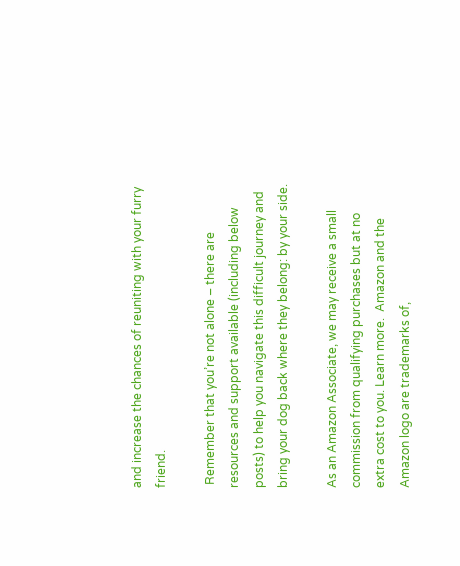and increase the chances of reuniting with your furry friend.

 Remember that you’re not alone – there are resources and support available (including below posts) to help you navigate this difficult journey and bring your dog back where they belong: by your side.

As an Amazon Associate, we may receive a small commission from qualifying purchases but at no extra cost to you. Learn more.  Amazon and the Amazon logo are trademarks of,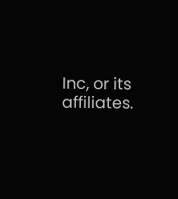Inc, or its affiliates.